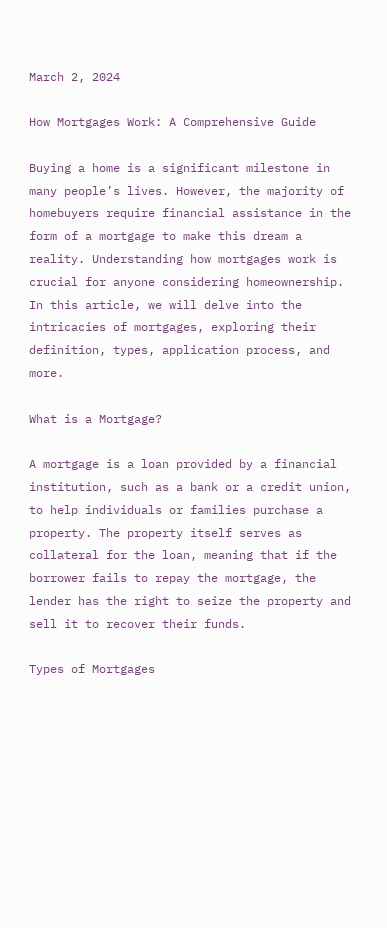March 2, 2024

How Mortgages Work: A Comprehensive Guide

Buying a home is a significant milestone in many people’s lives. However, the majority of homebuyers require financial assistance in the form of a mortgage to make this dream a reality. Understanding how mortgages work is crucial for anyone considering homeownership. In this article, we will delve into the intricacies of mortgages, exploring their definition, types, application process, and more.

What is a Mortgage?

A mortgage is a loan provided by a financial institution, such as a bank or a credit union, to help individuals or families purchase a property. The property itself serves as collateral for the loan, meaning that if the borrower fails to repay the mortgage, the lender has the right to seize the property and sell it to recover their funds.

Types of Mortgages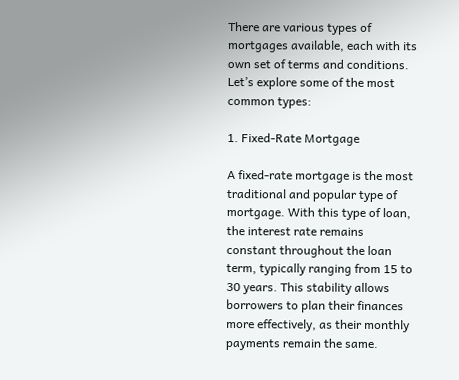There are various types of mortgages available, each with its own set of terms and conditions. Let’s explore some of the most common types:

1. Fixed-Rate Mortgage

A fixed-rate mortgage is the most traditional and popular type of mortgage. With this type of loan, the interest rate remains constant throughout the loan term, typically ranging from 15 to 30 years. This stability allows borrowers to plan their finances more effectively, as their monthly payments remain the same.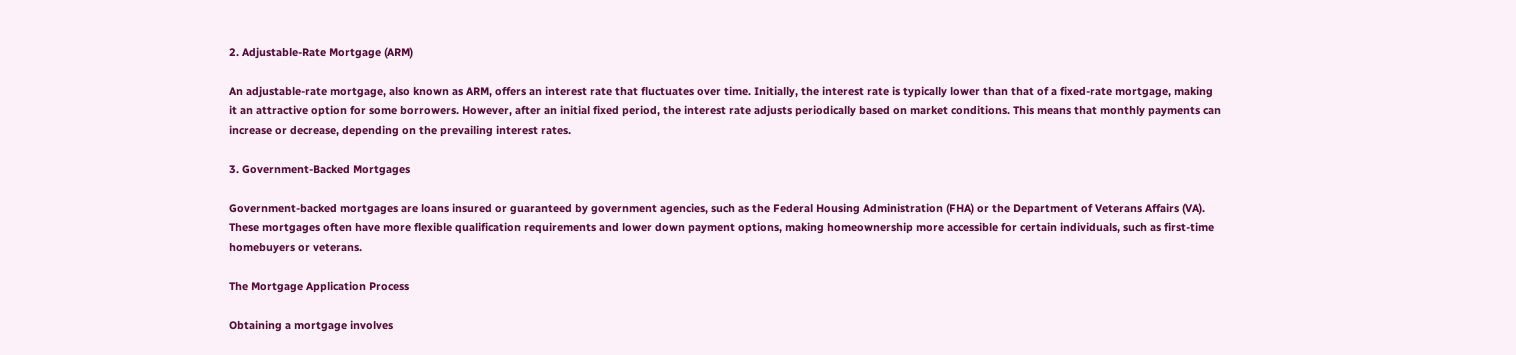2. Adjustable-Rate Mortgage (ARM)

An adjustable-rate mortgage, also known as ARM, offers an interest rate that fluctuates over time. Initially, the interest rate is typically lower than that of a fixed-rate mortgage, making it an attractive option for some borrowers. However, after an initial fixed period, the interest rate adjusts periodically based on market conditions. This means that monthly payments can increase or decrease, depending on the prevailing interest rates.

3. Government-Backed Mortgages

Government-backed mortgages are loans insured or guaranteed by government agencies, such as the Federal Housing Administration (FHA) or the Department of Veterans Affairs (VA). These mortgages often have more flexible qualification requirements and lower down payment options, making homeownership more accessible for certain individuals, such as first-time homebuyers or veterans.

The Mortgage Application Process

Obtaining a mortgage involves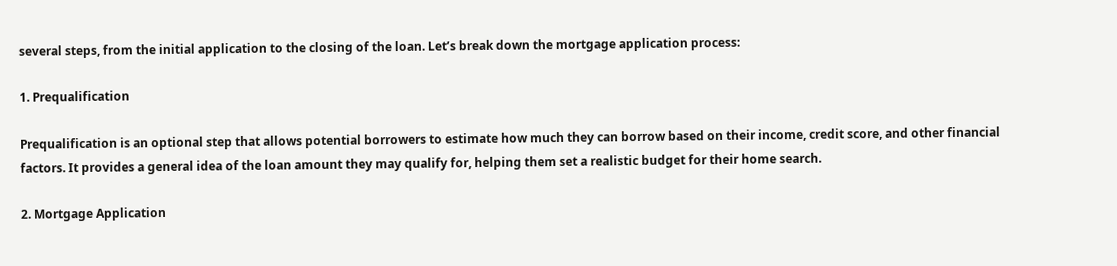several steps, from the initial application to the closing of the loan. Let’s break down the mortgage application process:

1. Prequalification

Prequalification is an optional step that allows potential borrowers to estimate how much they can borrow based on their income, credit score, and other financial factors. It provides a general idea of the loan amount they may qualify for, helping them set a realistic budget for their home search.

2. Mortgage Application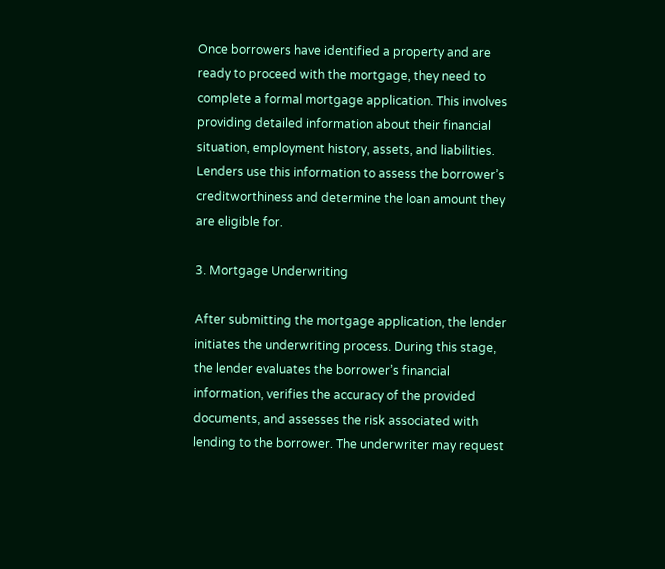Once borrowers have identified a property and are ready to proceed with the mortgage, they need to complete a formal mortgage application. This involves providing detailed information about their financial situation, employment history, assets, and liabilities. Lenders use this information to assess the borrower’s creditworthiness and determine the loan amount they are eligible for.

3. Mortgage Underwriting

After submitting the mortgage application, the lender initiates the underwriting process. During this stage, the lender evaluates the borrower’s financial information, verifies the accuracy of the provided documents, and assesses the risk associated with lending to the borrower. The underwriter may request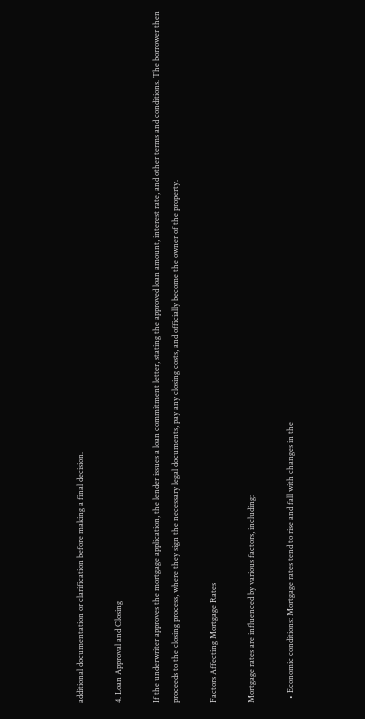additional documentation or clarification before making a final decision.

4. Loan Approval and Closing

If the underwriter approves the mortgage application, the lender issues a loan commitment letter, stating the approved loan amount, interest rate, and other terms and conditions. The borrower then proceeds to the closing process, where they sign the necessary legal documents, pay any closing costs, and officially become the owner of the property.

Factors Affecting Mortgage Rates

Mortgage rates are influenced by various factors, including:

  • Economic conditions: Mortgage rates tend to rise and fall with changes in the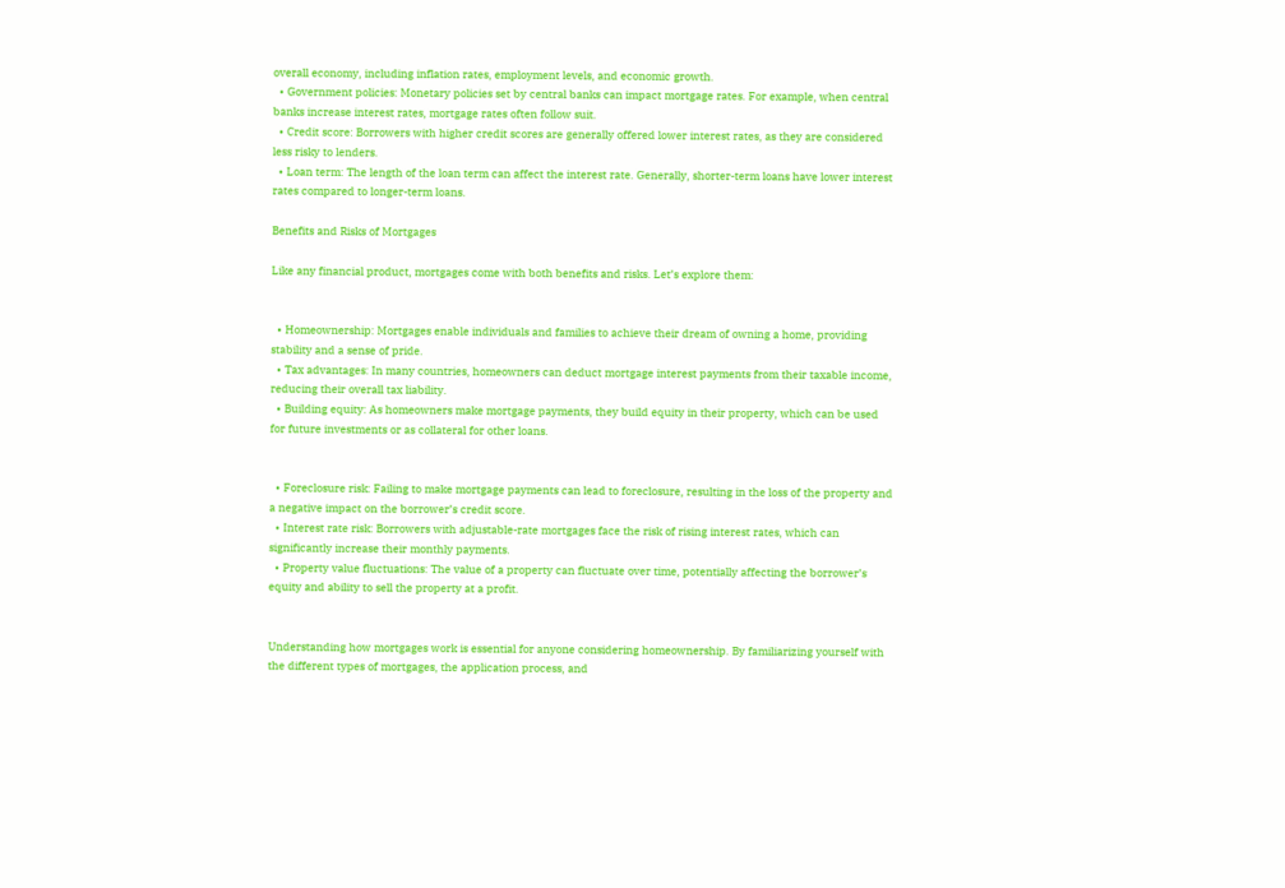overall economy, including inflation rates, employment levels, and economic growth.
  • Government policies: Monetary policies set by central banks can impact mortgage rates. For example, when central banks increase interest rates, mortgage rates often follow suit.
  • Credit score: Borrowers with higher credit scores are generally offered lower interest rates, as they are considered less risky to lenders.
  • Loan term: The length of the loan term can affect the interest rate. Generally, shorter-term loans have lower interest rates compared to longer-term loans.

Benefits and Risks of Mortgages

Like any financial product, mortgages come with both benefits and risks. Let’s explore them:


  • Homeownership: Mortgages enable individuals and families to achieve their dream of owning a home, providing stability and a sense of pride.
  • Tax advantages: In many countries, homeowners can deduct mortgage interest payments from their taxable income, reducing their overall tax liability.
  • Building equity: As homeowners make mortgage payments, they build equity in their property, which can be used for future investments or as collateral for other loans.


  • Foreclosure risk: Failing to make mortgage payments can lead to foreclosure, resulting in the loss of the property and a negative impact on the borrower’s credit score.
  • Interest rate risk: Borrowers with adjustable-rate mortgages face the risk of rising interest rates, which can significantly increase their monthly payments.
  • Property value fluctuations: The value of a property can fluctuate over time, potentially affecting the borrower’s equity and ability to sell the property at a profit.


Understanding how mortgages work is essential for anyone considering homeownership. By familiarizing yourself with the different types of mortgages, the application process, and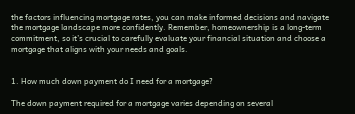the factors influencing mortgage rates, you can make informed decisions and navigate the mortgage landscape more confidently. Remember, homeownership is a long-term commitment, so it’s crucial to carefully evaluate your financial situation and choose a mortgage that aligns with your needs and goals.


1. How much down payment do I need for a mortgage?

The down payment required for a mortgage varies depending on several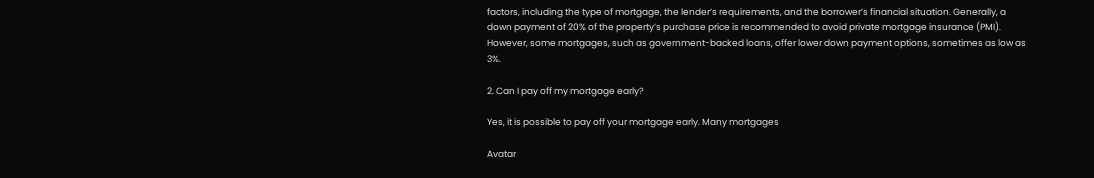factors, including the type of mortgage, the lender’s requirements, and the borrower’s financial situation. Generally, a down payment of 20% of the property’s purchase price is recommended to avoid private mortgage insurance (PMI). However, some mortgages, such as government-backed loans, offer lower down payment options, sometimes as low as 3%.

2. Can I pay off my mortgage early?

Yes, it is possible to pay off your mortgage early. Many mortgages

Avatar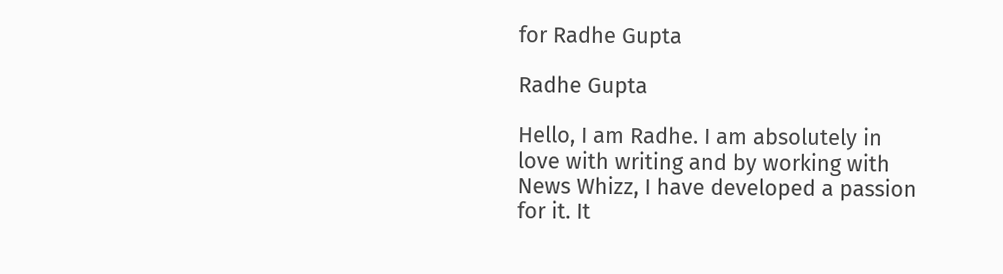for Radhe Gupta

Radhe Gupta

Hello, I am Radhe. I am absolutely in love with writing and by working with News Whizz, I have developed a passion for it. It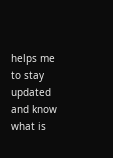helps me to stay updated and know what is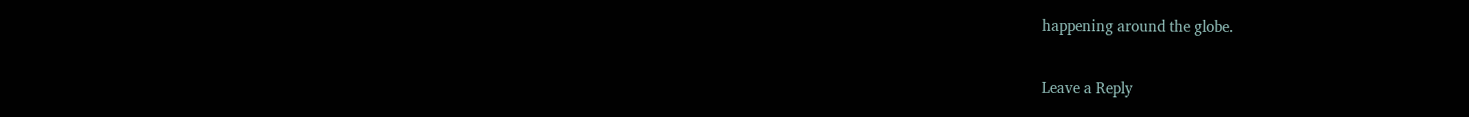happening around the globe.

Leave a Reply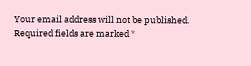Your email address will not be published. Required fields are marked *